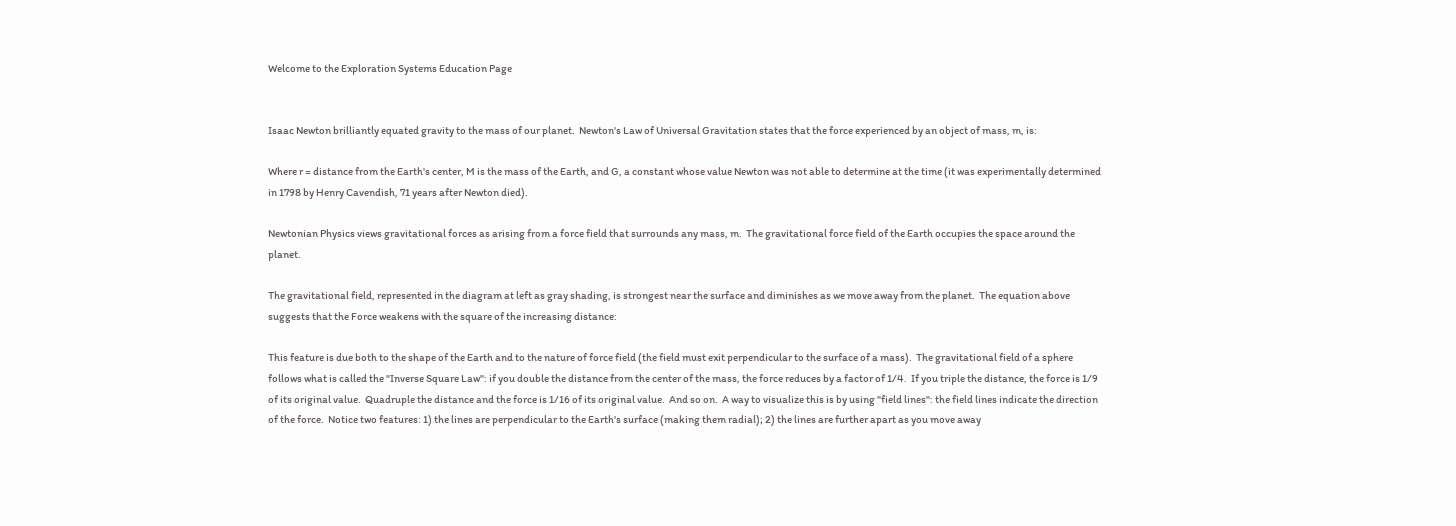Welcome to the Exploration Systems Education Page


Isaac Newton brilliantly equated gravity to the mass of our planet.  Newton's Law of Universal Gravitation states that the force experienced by an object of mass, m, is:

Where r = distance from the Earth's center, M is the mass of the Earth, and G, a constant whose value Newton was not able to determine at the time (it was experimentally determined in 1798 by Henry Cavendish, 71 years after Newton died).

Newtonian Physics views gravitational forces as arising from a force field that surrounds any mass, m.  The gravitational force field of the Earth occupies the space around the planet.

The gravitational field, represented in the diagram at left as gray shading, is strongest near the surface and diminishes as we move away from the planet.  The equation above suggests that the Force weakens with the square of the increasing distance:

This feature is due both to the shape of the Earth and to the nature of force field (the field must exit perpendicular to the surface of a mass).  The gravitational field of a sphere follows what is called the "Inverse Square Law": if you double the distance from the center of the mass, the force reduces by a factor of 1/4.  If you triple the distance, the force is 1/9 of its original value.  Quadruple the distance and the force is 1/16 of its original value.  And so on.  A way to visualize this is by using "field lines": the field lines indicate the direction of the force.  Notice two features: 1) the lines are perpendicular to the Earth's surface (making them radial); 2) the lines are further apart as you move away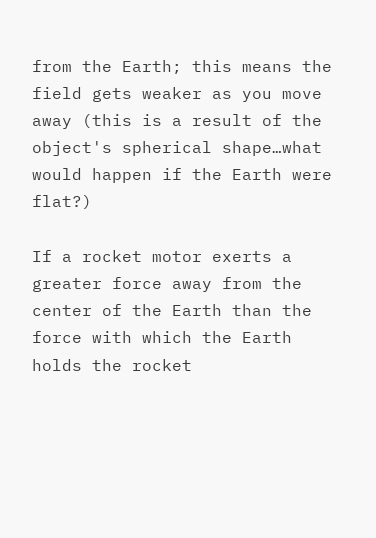from the Earth; this means the field gets weaker as you move away (this is a result of the object's spherical shape…what would happen if the Earth were flat?)

If a rocket motor exerts a greater force away from the center of the Earth than the force with which the Earth holds the rocket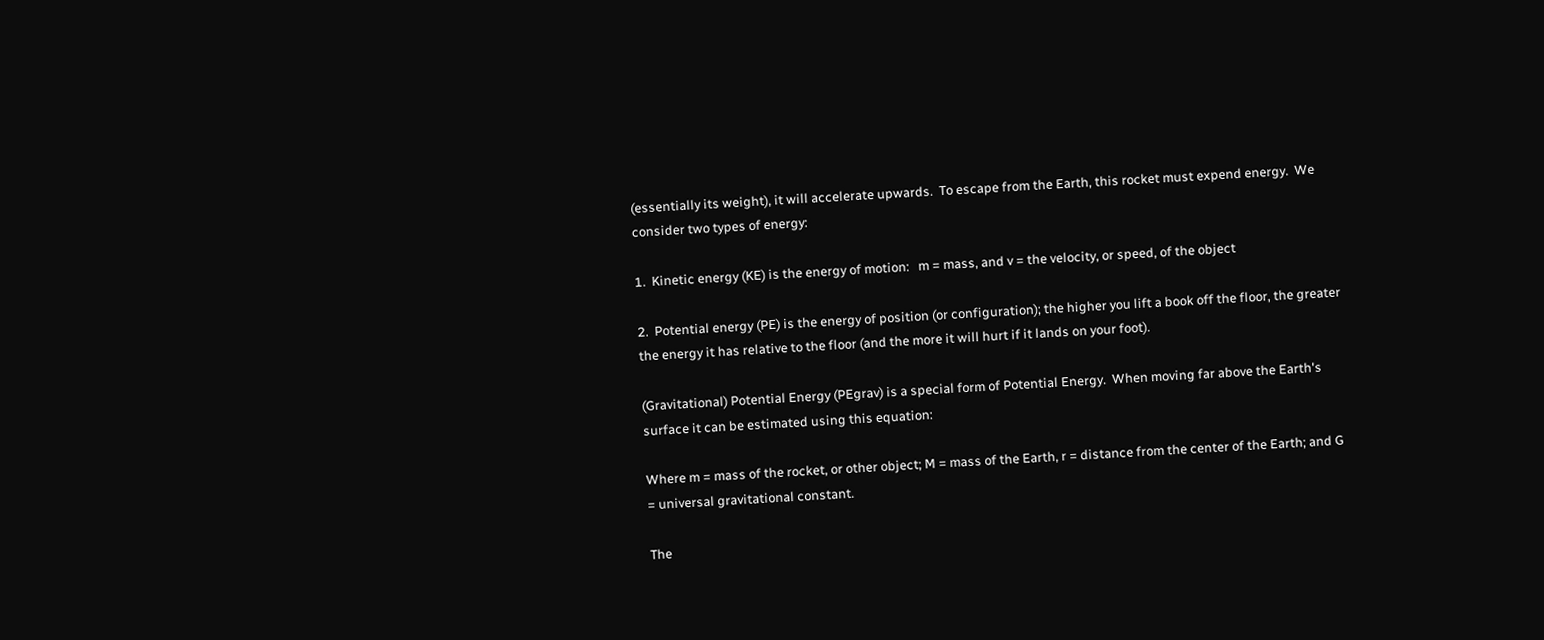(essentially its weight), it will accelerate upwards.  To escape from the Earth, this rocket must expend energy.  We consider two types of energy:

1.  Kinetic energy (KE) is the energy of motion:   m = mass, and v = the velocity, or speed, of the object

2.  Potential energy (PE) is the energy of position (or configuration); the higher you lift a book off the floor, the greater the energy it has relative to the floor (and the more it will hurt if it lands on your foot).

(Gravitational) Potential Energy (PEgrav) is a special form of Potential Energy.  When moving far above the Earth's surface it can be estimated using this equation:

Where m = mass of the rocket, or other object; M = mass of the Earth, r = distance from the center of the Earth; and G = universal gravitational constant.

The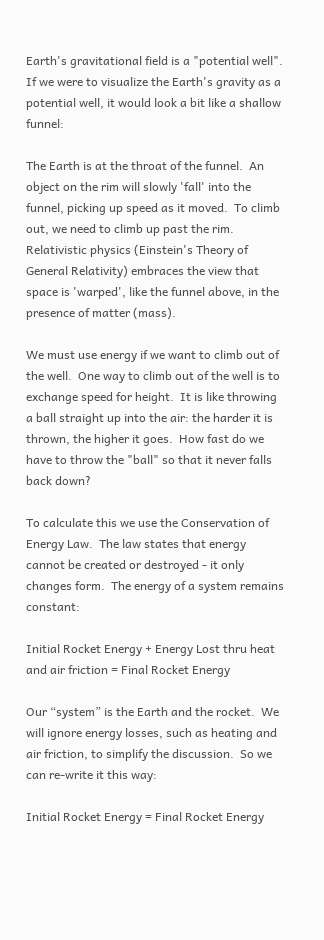Earth's gravitational field is a "potential well".  If we were to visualize the Earth's gravity as a potential well, it would look a bit like a shallow funnel:

The Earth is at the throat of the funnel.  An object on the rim will slowly 'fall' into the funnel, picking up speed as it moved.  To climb out, we need to climb up past the rim.  Relativistic physics (Einstein's Theory of General Relativity) embraces the view that space is 'warped', like the funnel above, in the presence of matter (mass).

We must use energy if we want to climb out of the well.  One way to climb out of the well is to exchange speed for height.  It is like throwing a ball straight up into the air: the harder it is thrown, the higher it goes.  How fast do we have to throw the "ball" so that it never falls back down?

To calculate this we use the Conservation of Energy Law.  The law states that energy cannot be created or destroyed - it only changes form.  The energy of a system remains constant:

Initial Rocket Energy + Energy Lost thru heat and air friction = Final Rocket Energy

Our “system” is the Earth and the rocket.  We will ignore energy losses, such as heating and air friction, to simplify the discussion.  So we can re-write it this way:

Initial Rocket Energy = Final Rocket Energy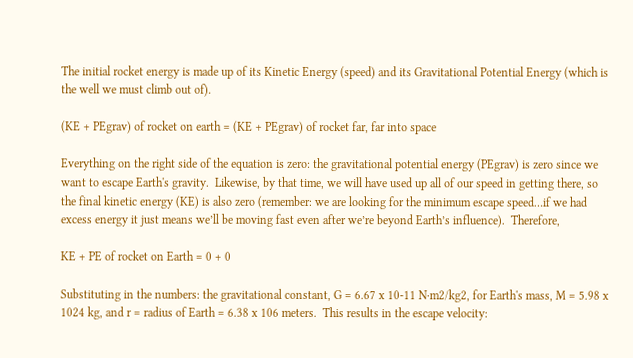The initial rocket energy is made up of its Kinetic Energy (speed) and its Gravitational Potential Energy (which is the well we must climb out of).

(KE + PEgrav) of rocket on earth = (KE + PEgrav) of rocket far, far into space

Everything on the right side of the equation is zero: the gravitational potential energy (PEgrav) is zero since we want to escape Earth's gravity.  Likewise, by that time, we will have used up all of our speed in getting there, so the final kinetic energy (KE) is also zero (remember: we are looking for the minimum escape speed…if we had excess energy it just means we’ll be moving fast even after we’re beyond Earth’s influence).  Therefore,

KE + PE of rocket on Earth = 0 + 0

Substituting in the numbers: the gravitational constant, G = 6.67 x 10-11 N·m2/kg2, for Earth's mass, M = 5.98 x 1024 kg, and r = radius of Earth = 6.38 x 106 meters.  This results in the escape velocity: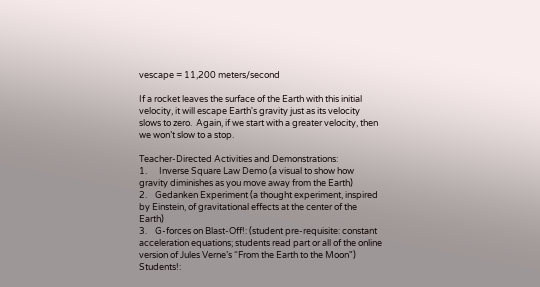vescape = 11,200 meters/second

If a rocket leaves the surface of the Earth with this initial velocity, it will escape Earth's gravity just as its velocity slows to zero.  Again, if we start with a greater velocity, then we won’t slow to a stop.

Teacher-Directed Activities and Demonstrations:
1.      Inverse Square Law Demo (a visual to show how gravity diminishes as you move away from the Earth)
2.    Gedanken Experiment (a thought experiment, inspired by Einstein, of gravitational effects at the center of the Earth)
3.    G-forces on Blast-Off!: (student pre-requisite: constant acceleration equations; students read part or all of the online version of Jules Verne’s “From the Earth to the Moon")
Students!: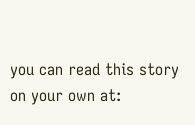you can read this story on your own at: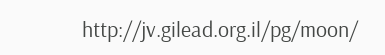http://jv.gilead.org.il/pg/moon/